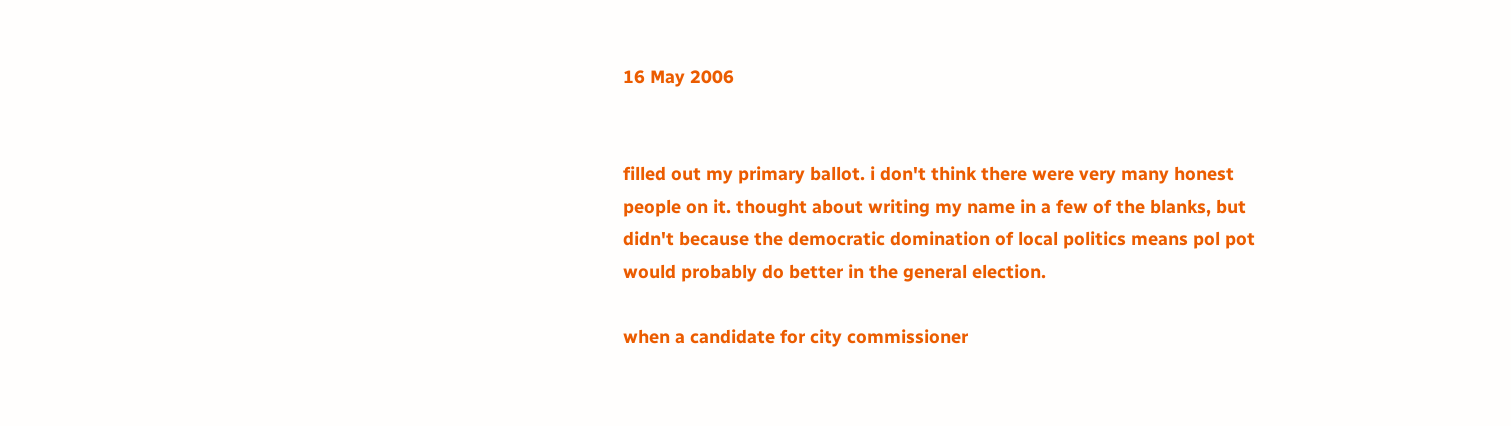16 May 2006


filled out my primary ballot. i don't think there were very many honest people on it. thought about writing my name in a few of the blanks, but didn't because the democratic domination of local politics means pol pot would probably do better in the general election.

when a candidate for city commissioner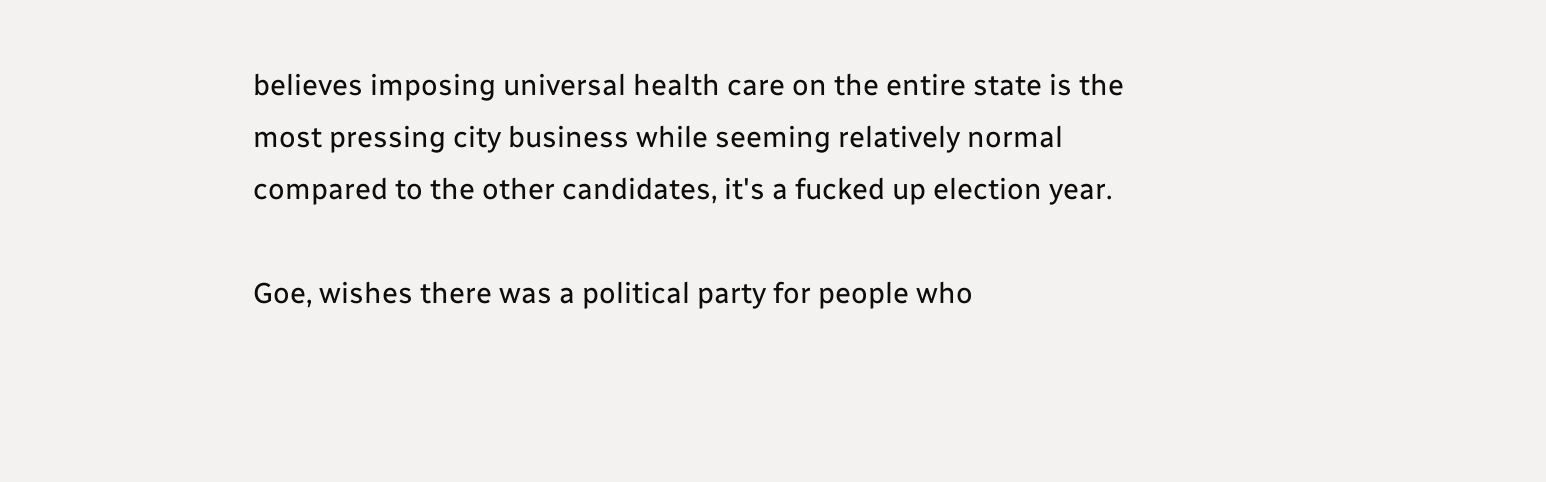believes imposing universal health care on the entire state is the most pressing city business while seeming relatively normal compared to the other candidates, it's a fucked up election year.

Goe, wishes there was a political party for people who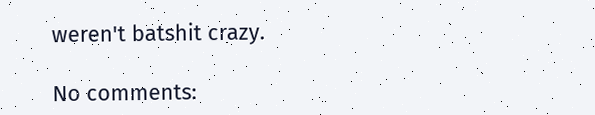weren't batshit crazy.

No comments: